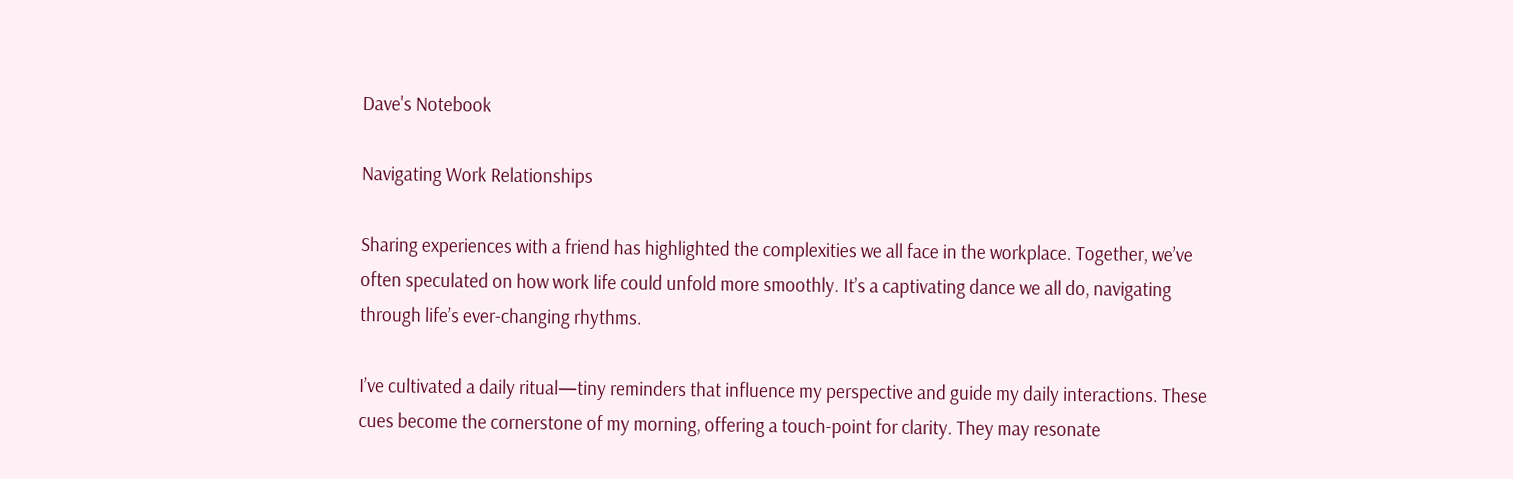Dave's Notebook

Navigating Work Relationships

Sharing experiences with a friend has highlighted the complexities we all face in the workplace. Together, we’ve often speculated on how work life could unfold more smoothly. It’s a captivating dance we all do, navigating through life’s ever-changing rhythms.

I’ve cultivated a daily ritual—tiny reminders that influence my perspective and guide my daily interactions. These cues become the cornerstone of my morning, offering a touch-point for clarity. They may resonate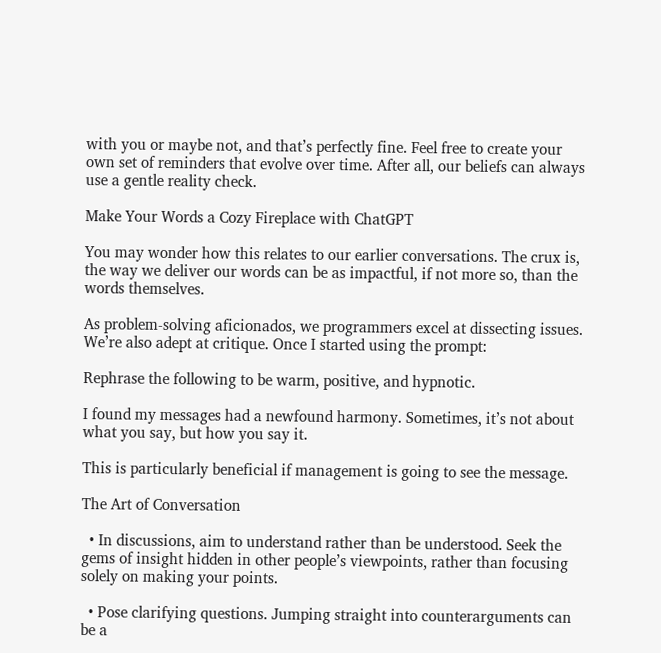with you or maybe not, and that’s perfectly fine. Feel free to create your own set of reminders that evolve over time. After all, our beliefs can always use a gentle reality check.

Make Your Words a Cozy Fireplace with ChatGPT

You may wonder how this relates to our earlier conversations. The crux is, the way we deliver our words can be as impactful, if not more so, than the words themselves.

As problem-solving aficionados, we programmers excel at dissecting issues. We’re also adept at critique. Once I started using the prompt:

Rephrase the following to be warm, positive, and hypnotic.

I found my messages had a newfound harmony. Sometimes, it’s not about what you say, but how you say it.

This is particularly beneficial if management is going to see the message.

The Art of Conversation

  • In discussions, aim to understand rather than be understood. Seek the gems of insight hidden in other people’s viewpoints, rather than focusing solely on making your points.

  • Pose clarifying questions. Jumping straight into counterarguments can be a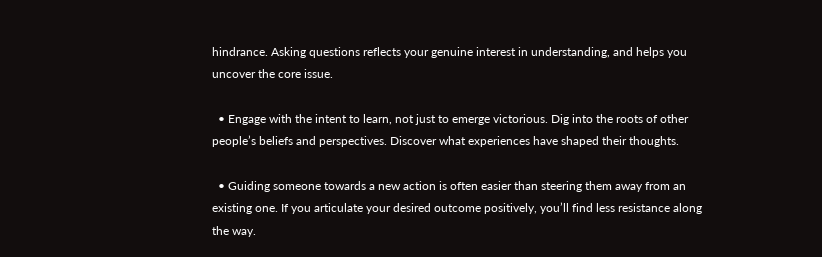hindrance. Asking questions reflects your genuine interest in understanding, and helps you uncover the core issue.

  • Engage with the intent to learn, not just to emerge victorious. Dig into the roots of other people’s beliefs and perspectives. Discover what experiences have shaped their thoughts.

  • Guiding someone towards a new action is often easier than steering them away from an existing one. If you articulate your desired outcome positively, you’ll find less resistance along the way.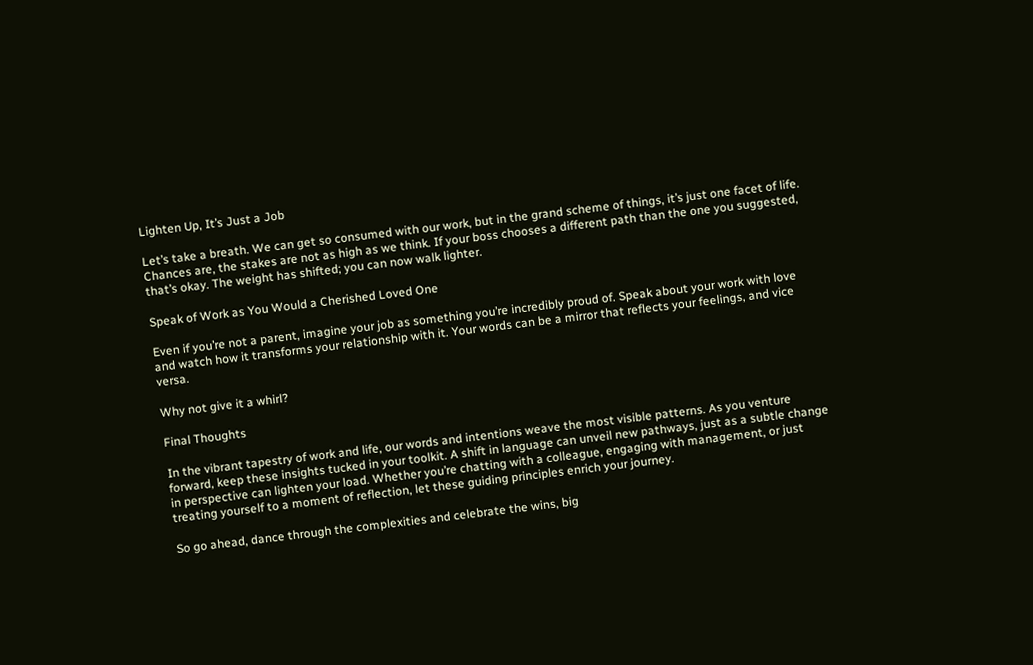Lighten Up, It’s Just a Job

Let’s take a breath. We can get so consumed with our work, but in the grand scheme of things, it’s just one facet of life. Chances are, the stakes are not as high as we think. If your boss chooses a different path than the one you suggested, that’s okay. The weight has shifted; you can now walk lighter.

Speak of Work as You Would a Cherished Loved One

Even if you’re not a parent, imagine your job as something you’re incredibly proud of. Speak about your work with love and watch how it transforms your relationship with it. Your words can be a mirror that reflects your feelings, and vice versa.

Why not give it a whirl?

Final Thoughts

In the vibrant tapestry of work and life, our words and intentions weave the most visible patterns. As you venture forward, keep these insights tucked in your toolkit. A shift in language can unveil new pathways, just as a subtle change in perspective can lighten your load. Whether you’re chatting with a colleague, engaging with management, or just treating yourself to a moment of reflection, let these guiding principles enrich your journey.

So go ahead, dance through the complexities and celebrate the wins, big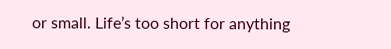or small. Life’s too short for anything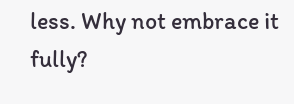less. Why not embrace it fully?